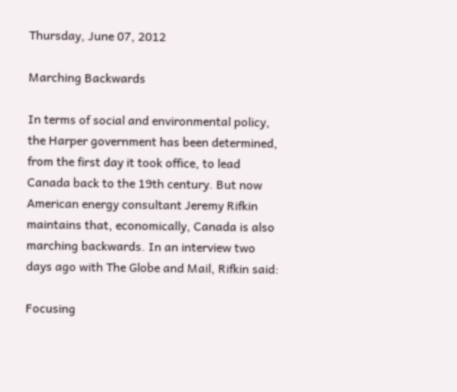Thursday, June 07, 2012

Marching Backwards

In terms of social and environmental policy, the Harper government has been determined, from the first day it took office, to lead Canada back to the 19th century. But now American energy consultant Jeremy Rifkin maintains that, economically, Canada is also marching backwards. In an interview two days ago with The Globe and Mail, Rifkin said:

Focusing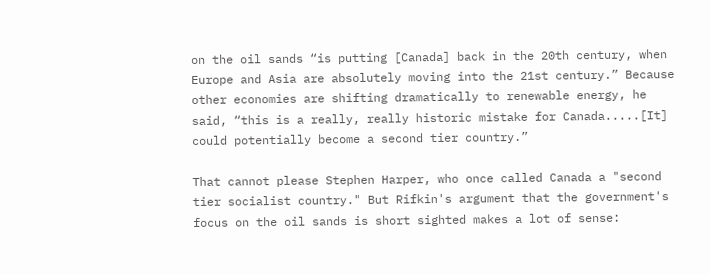on the oil sands “is putting [Canada] back in the 20th century, when Europe and Asia are absolutely moving into the 21st century.” Because other economies are shifting dramatically to renewable energy, he said, “this is a really, really historic mistake for Canada.....[It] could potentially become a second tier country.”

That cannot please Stephen Harper, who once called Canada a "second tier socialist country." But Rifkin's argument that the government's focus on the oil sands is short sighted makes a lot of sense: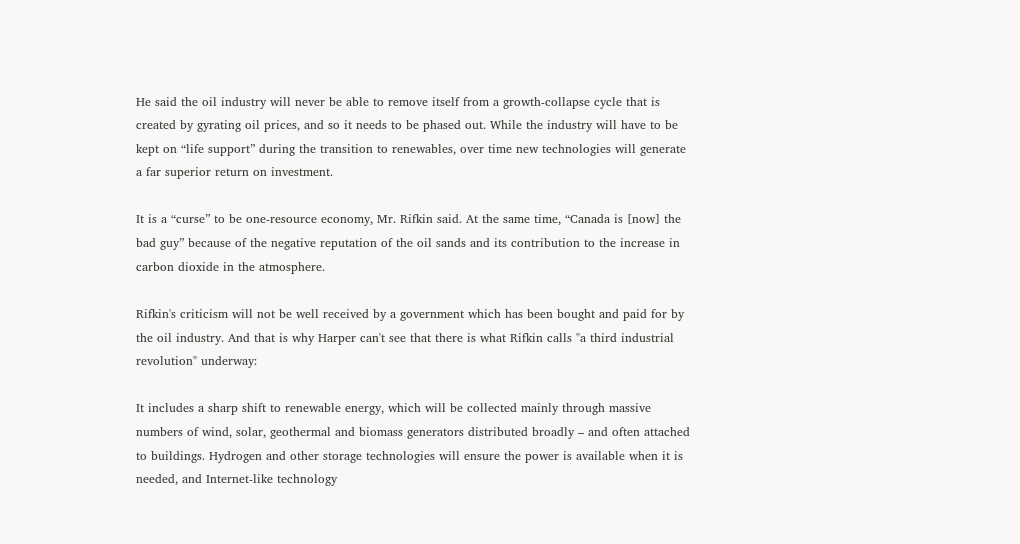He said the oil industry will never be able to remove itself from a growth-collapse cycle that is created by gyrating oil prices, and so it needs to be phased out. While the industry will have to be kept on “life support” during the transition to renewables, over time new technologies will generate a far superior return on investment.

It is a “curse” to be one-resource economy, Mr. Rifkin said. At the same time, “Canada is [now] the bad guy” because of the negative reputation of the oil sands and its contribution to the increase in carbon dioxide in the atmosphere.

Rifkin's criticism will not be well received by a government which has been bought and paid for by the oil industry. And that is why Harper can't see that there is what Rifkin calls "a third industrial revolution" underway:

It includes a sharp shift to renewable energy, which will be collected mainly through massive numbers of wind, solar, geothermal and biomass generators distributed broadly – and often attached to buildings. Hydrogen and other storage technologies will ensure the power is available when it is needed, and Internet-like technology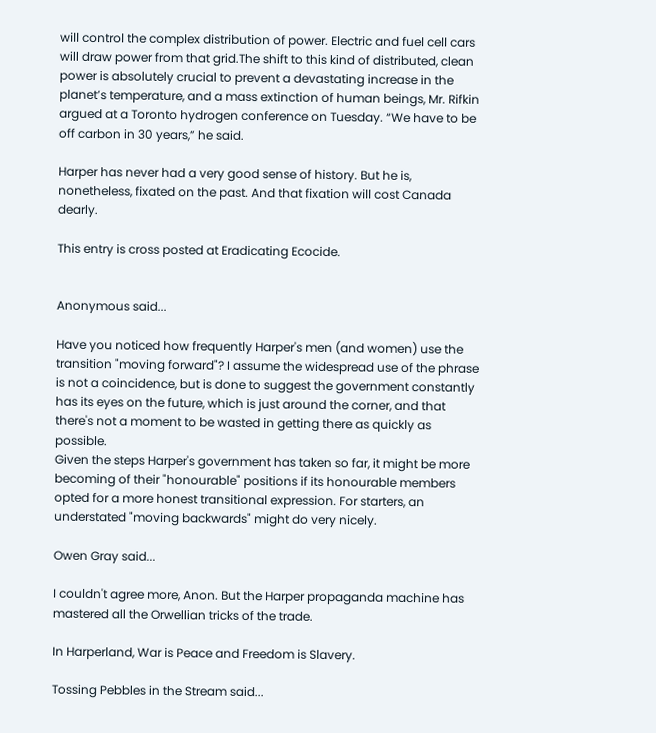will control the complex distribution of power. Electric and fuel cell cars will draw power from that grid.The shift to this kind of distributed, clean power is absolutely crucial to prevent a devastating increase in the planet’s temperature, and a mass extinction of human beings, Mr. Rifkin argued at a Toronto hydrogen conference on Tuesday. “We have to be off carbon in 30 years,” he said.

Harper has never had a very good sense of history. But he is, nonetheless, fixated on the past. And that fixation will cost Canada dearly.

This entry is cross posted at Eradicating Ecocide.


Anonymous said...

Have you noticed how frequently Harper's men (and women) use the transition "moving forward"? I assume the widespread use of the phrase is not a coincidence, but is done to suggest the government constantly has its eyes on the future, which is just around the corner, and that there's not a moment to be wasted in getting there as quickly as possible.
Given the steps Harper's government has taken so far, it might be more becoming of their "honourable" positions if its honourable members opted for a more honest transitional expression. For starters, an understated "moving backwards" might do very nicely.

Owen Gray said...

I couldn't agree more, Anon. But the Harper propaganda machine has mastered all the Orwellian tricks of the trade.

In Harperland, War is Peace and Freedom is Slavery.

Tossing Pebbles in the Stream said...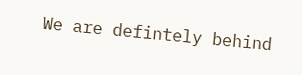We are defintely behind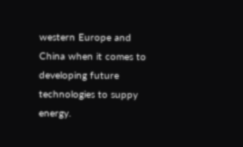western Europe and China when it comes to developing future technologies to suppy energy.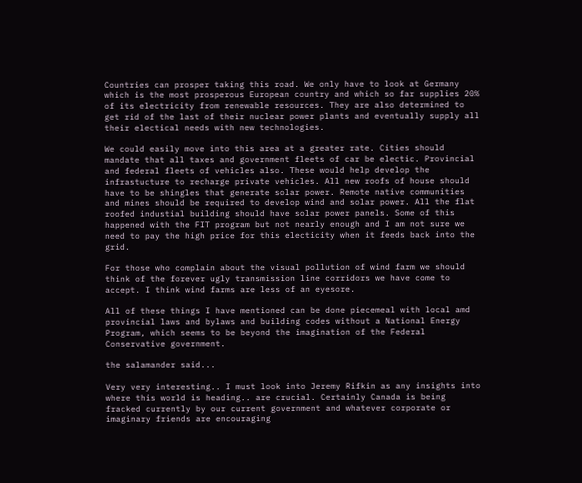Countries can prosper taking this road. We only have to look at Germany which is the most prosperous European country and which so far supplies 20% of its electricity from renewable resources. They are also determined to get rid of the last of their nuclear power plants and eventually supply all their electical needs with new technologies.

We could easily move into this area at a greater rate. Cities should mandate that all taxes and government fleets of car be electic. Provincial and federal fleets of vehicles also. These would help develop the infrastucture to recharge private vehicles. All new roofs of house should have to be shingles that generate solar power. Remote native communities and mines should be required to develop wind and solar power. All the flat roofed industial building should have solar power panels. Some of this happened with the FIT program but not nearly enough and I am not sure we need to pay the high price for this electicity when it feeds back into the grid.

For those who complain about the visual pollution of wind farm we should think of the forever ugly transmission line corridors we have come to accept. I think wind farms are less of an eyesore.

All of these things I have mentioned can be done piecemeal with local amd provincial laws and bylaws and building codes without a National Energy Program, which seems to be beyond the imagination of the Federal Conservative government.

the salamander said...

Very very interesting.. I must look into Jeremy Rifkin as any insights into where this world is heading.. are crucial. Certainly Canada is being fracked currently by our current government and whatever corporate or imaginary friends are encouraging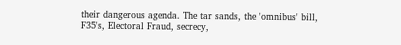their dangerous agenda. The tar sands, the 'omnibus' bill, F35's, Electoral Fraud, secrecy,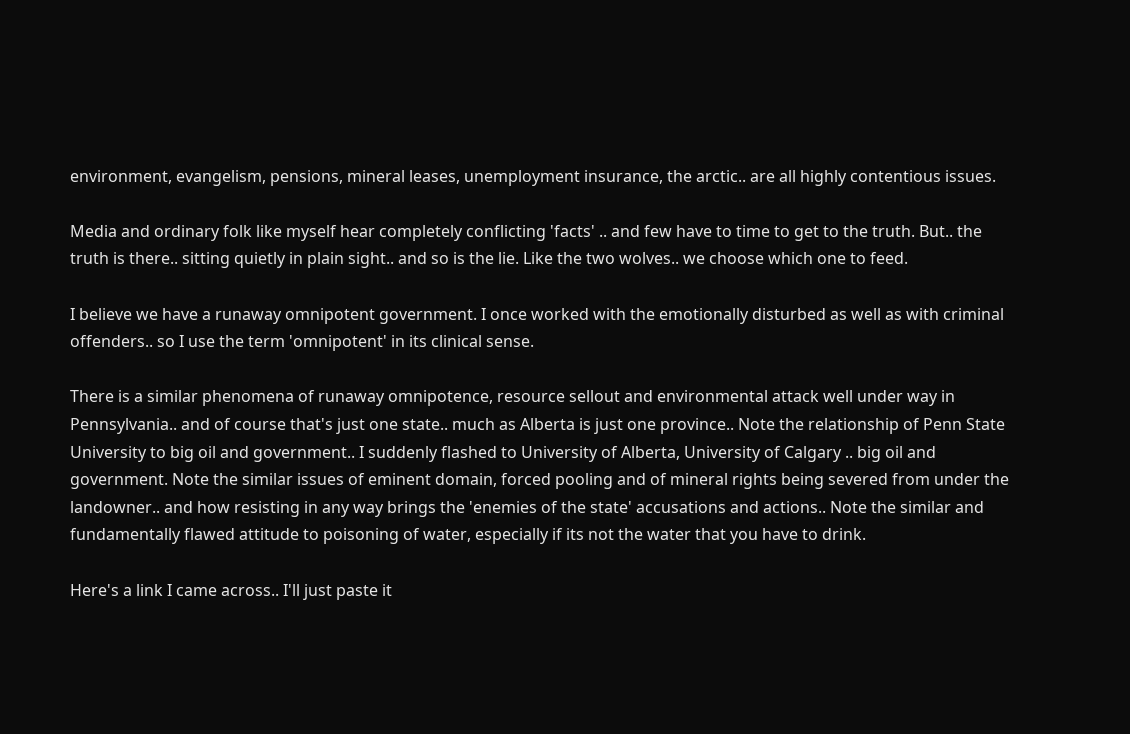environment, evangelism, pensions, mineral leases, unemployment insurance, the arctic.. are all highly contentious issues.

Media and ordinary folk like myself hear completely conflicting 'facts' .. and few have to time to get to the truth. But.. the truth is there.. sitting quietly in plain sight.. and so is the lie. Like the two wolves.. we choose which one to feed.

I believe we have a runaway omnipotent government. I once worked with the emotionally disturbed as well as with criminal offenders.. so I use the term 'omnipotent' in its clinical sense.

There is a similar phenomena of runaway omnipotence, resource sellout and environmental attack well under way in Pennsylvania.. and of course that's just one state.. much as Alberta is just one province.. Note the relationship of Penn State University to big oil and government.. I suddenly flashed to University of Alberta, University of Calgary .. big oil and government. Note the similar issues of eminent domain, forced pooling and of mineral rights being severed from under the landowner.. and how resisting in any way brings the 'enemies of the state' accusations and actions.. Note the similar and fundamentally flawed attitude to poisoning of water, especially if its not the water that you have to drink.

Here's a link I came across.. I'll just paste it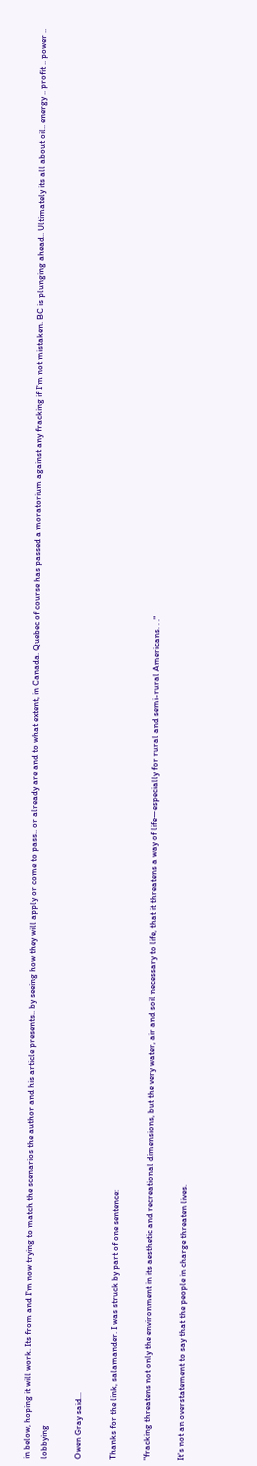in below, hoping it will work. Its from and I'm now trying to match the scenarios the author and his article presents.. by seeing how they will apply or come to pass.. or already are and to what extent, in Canada. Quebec of course has passed a moratorium against any fracking if I'm not mistaken. BC is plunging ahead.. Ultimately its all about oil.. energy .. profit .. power .. lobbying

Owen Gray said...

Thanks for the link, salamander. I was struck by part of one sentence:

"fracking threatens not only the environment in its aesthetic and recreational dimensions, but the very water, air and soil necessary to life, that it threatens a way of life—especially for rural and semi-rural Americans. . ."

It's not an overstatement to say that the people in charge threaten lives.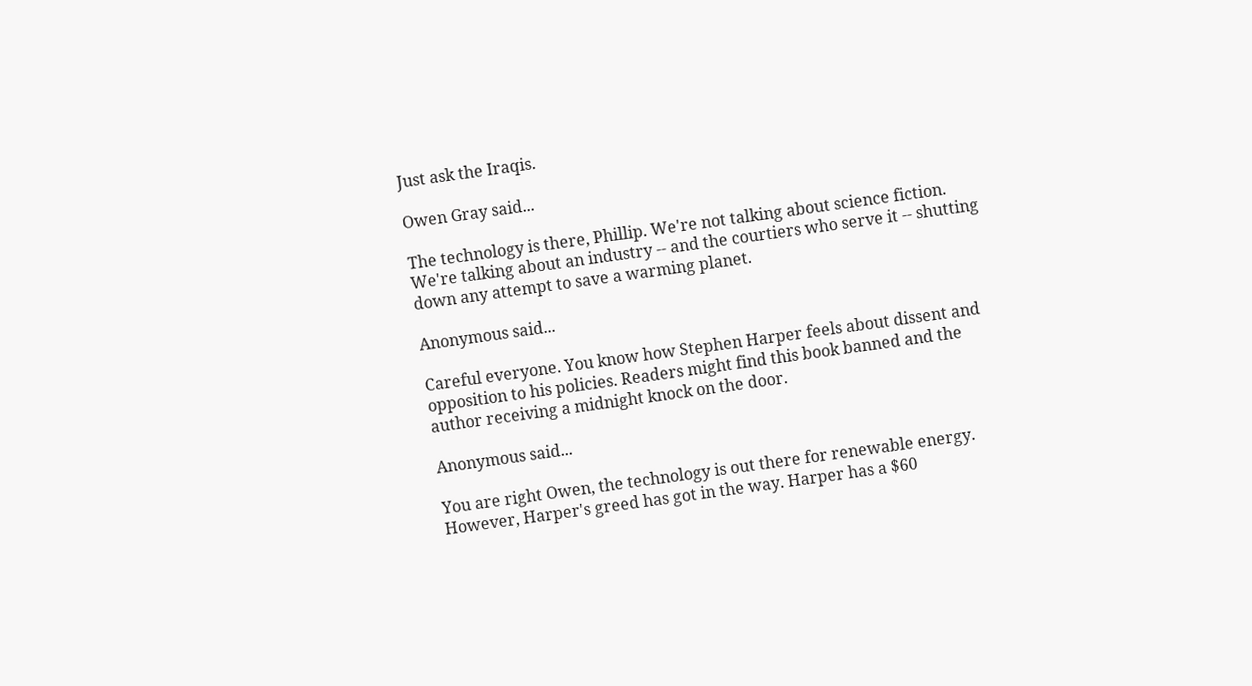Just ask the Iraqis.

Owen Gray said...

The technology is there, Phillip. We're not talking about science fiction. We're talking about an industry -- and the courtiers who serve it -- shutting down any attempt to save a warming planet.

Anonymous said...

Careful everyone. You know how Stephen Harper feels about dissent and opposition to his policies. Readers might find this book banned and the author receiving a midnight knock on the door.

Anonymous said...

You are right Owen, the technology is out there for renewable energy. However, Harper's greed has got in the way. Harper has a $60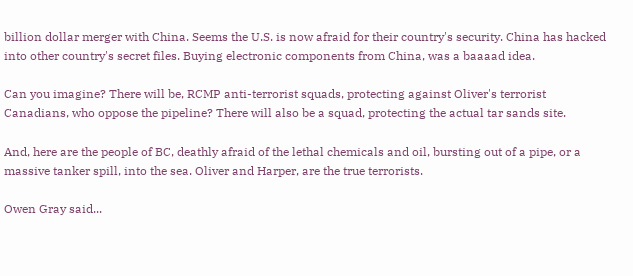billion dollar merger with China. Seems the U.S. is now afraid for their country's security. China has hacked into other country's secret files. Buying electronic components from China, was a baaaad idea.

Can you imagine? There will be, RCMP anti-terrorist squads, protecting against Oliver's terrorist Canadians, who oppose the pipeline? There will also be a squad, protecting the actual tar sands site.

And, here are the people of BC, deathly afraid of the lethal chemicals and oil, bursting out of a pipe, or a massive tanker spill, into the sea. Oliver and Harper, are the true terrorists.

Owen Gray said...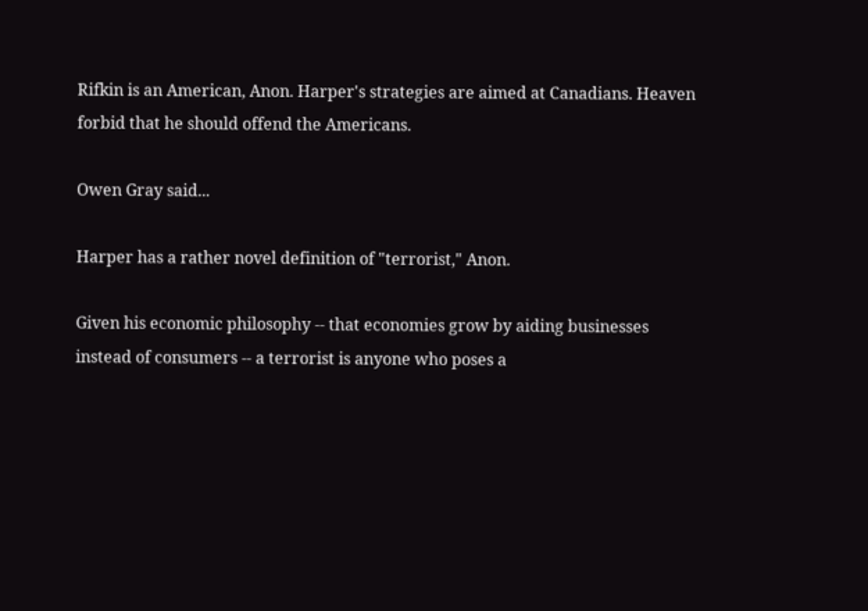Rifkin is an American, Anon. Harper's strategies are aimed at Canadians. Heaven forbid that he should offend the Americans.

Owen Gray said...

Harper has a rather novel definition of "terrorist," Anon.

Given his economic philosophy -- that economies grow by aiding businesses instead of consumers -- a terrorist is anyone who poses a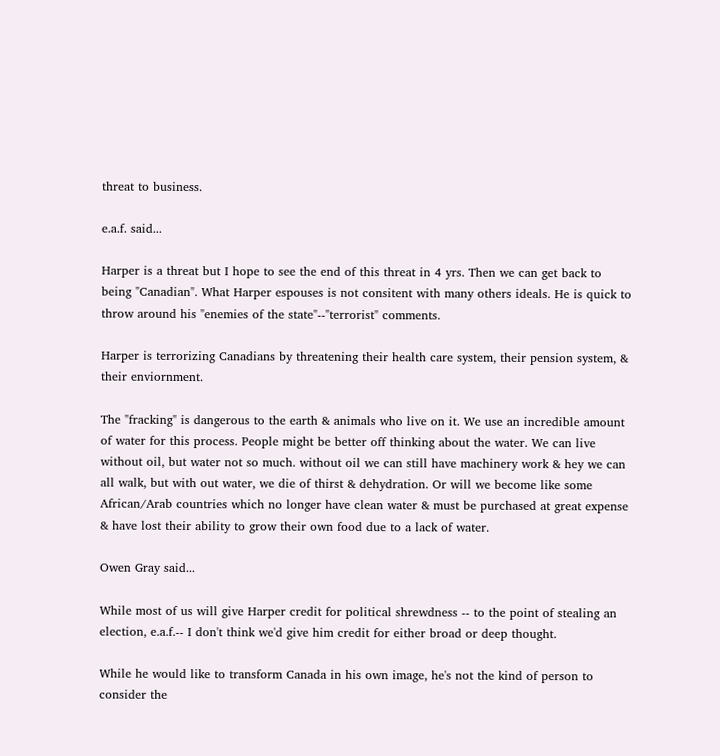threat to business.

e.a.f. said...

Harper is a threat but I hope to see the end of this threat in 4 yrs. Then we can get back to being "Canadian". What Harper espouses is not consitent with many others ideals. He is quick to throw around his "enemies of the state"--"terrorist" comments.

Harper is terrorizing Canadians by threatening their health care system, their pension system, & their enviornment.

The "fracking" is dangerous to the earth & animals who live on it. We use an incredible amount of water for this process. People might be better off thinking about the water. We can live without oil, but water not so much. without oil we can still have machinery work & hey we can all walk, but with out water, we die of thirst & dehydration. Or will we become like some African/Arab countries which no longer have clean water & must be purchased at great expense & have lost their ability to grow their own food due to a lack of water.

Owen Gray said...

While most of us will give Harper credit for political shrewdness -- to the point of stealing an election, e.a.f.-- I don't think we'd give him credit for either broad or deep thought.

While he would like to transform Canada in his own image, he's not the kind of person to consider the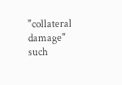"collateral damage" such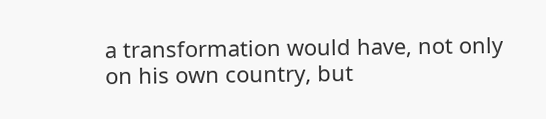a transformation would have, not only on his own country, but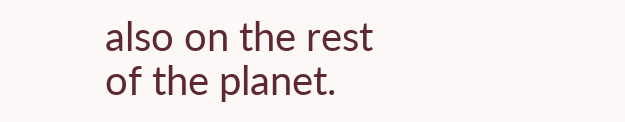also on the rest of the planet.